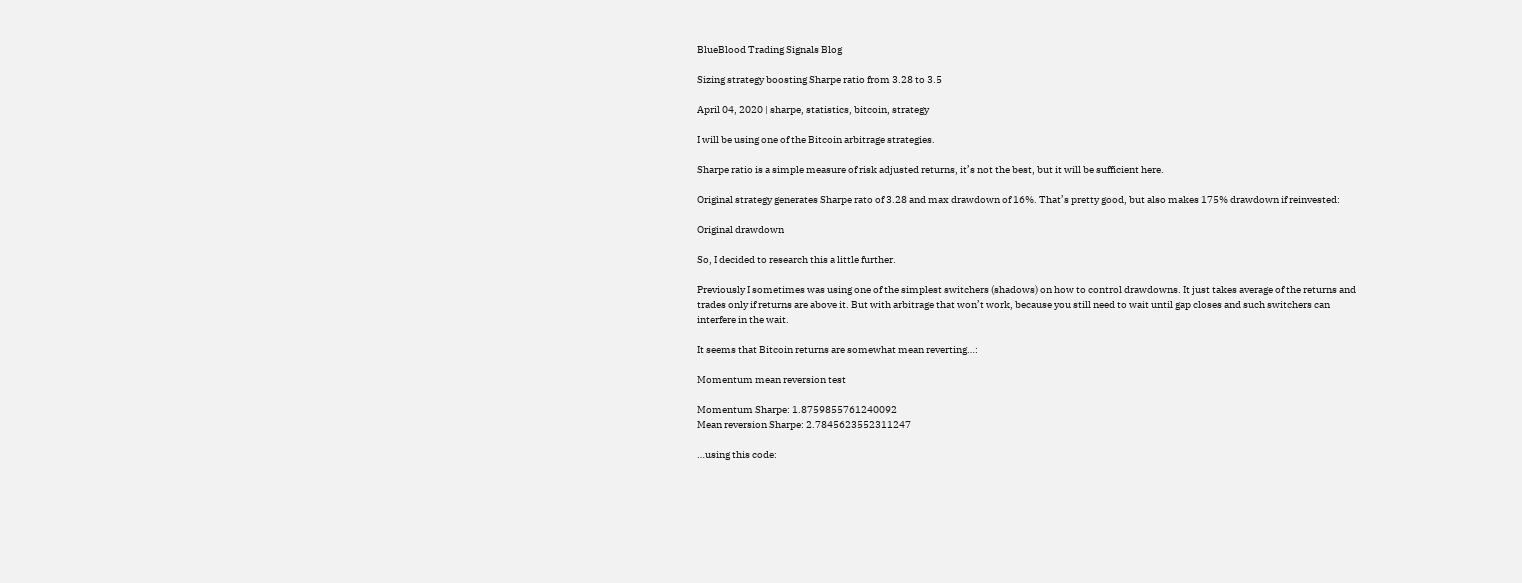BlueBlood Trading Signals Blog

Sizing strategy boosting Sharpe ratio from 3.28 to 3.5

April 04, 2020 | sharpe, statistics, bitcoin, strategy

I will be using one of the Bitcoin arbitrage strategies.

Sharpe ratio is a simple measure of risk adjusted returns, it’s not the best, but it will be sufficient here.

Original strategy generates Sharpe rato of 3.28 and max drawdown of 16%. That’s pretty good, but also makes 175% drawdown if reinvested:

Original drawdown

So, I decided to research this a little further.

Previously I sometimes was using one of the simplest switchers (shadows) on how to control drawdowns. It just takes average of the returns and trades only if returns are above it. But with arbitrage that won’t work, because you still need to wait until gap closes and such switchers can interfere in the wait.

It seems that Bitcoin returns are somewhat mean reverting…:

Momentum mean reversion test

Momentum Sharpe: 1.8759855761240092
Mean reversion Sharpe: 2.7845623552311247

…using this code: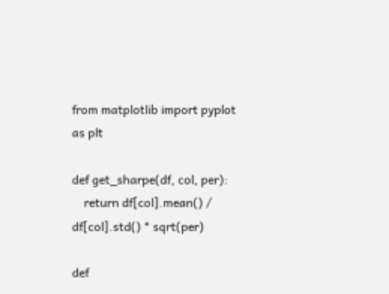from matplotlib import pyplot as plt

def get_sharpe(df, col, per):
    return df[col].mean() / df[col].std() * sqrt(per)

def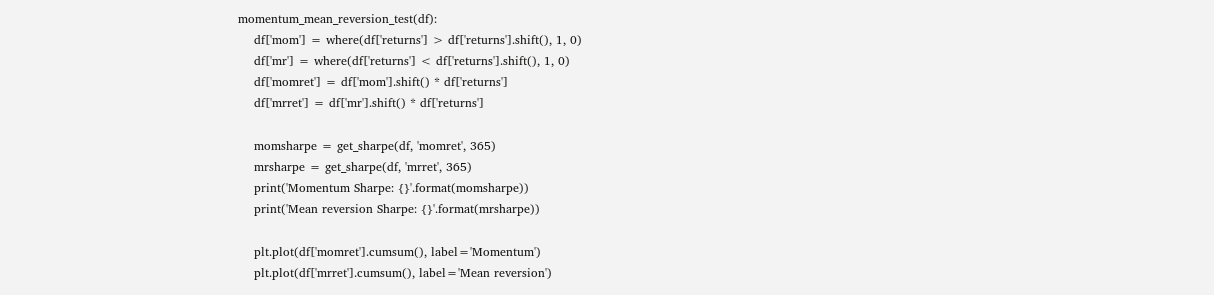momentum_mean_reversion_test(df):
    df['mom'] = where(df['returns'] > df['returns'].shift(), 1, 0)
    df['mr'] = where(df['returns'] < df['returns'].shift(), 1, 0)
    df['momret'] = df['mom'].shift() * df['returns']
    df['mrret'] = df['mr'].shift() * df['returns']

    momsharpe = get_sharpe(df, 'momret', 365)
    mrsharpe = get_sharpe(df, 'mrret', 365)
    print('Momentum Sharpe: {}'.format(momsharpe))
    print('Mean reversion Sharpe: {}'.format(mrsharpe))

    plt.plot(df['momret'].cumsum(), label='Momentum')
    plt.plot(df['mrret'].cumsum(), label='Mean reversion')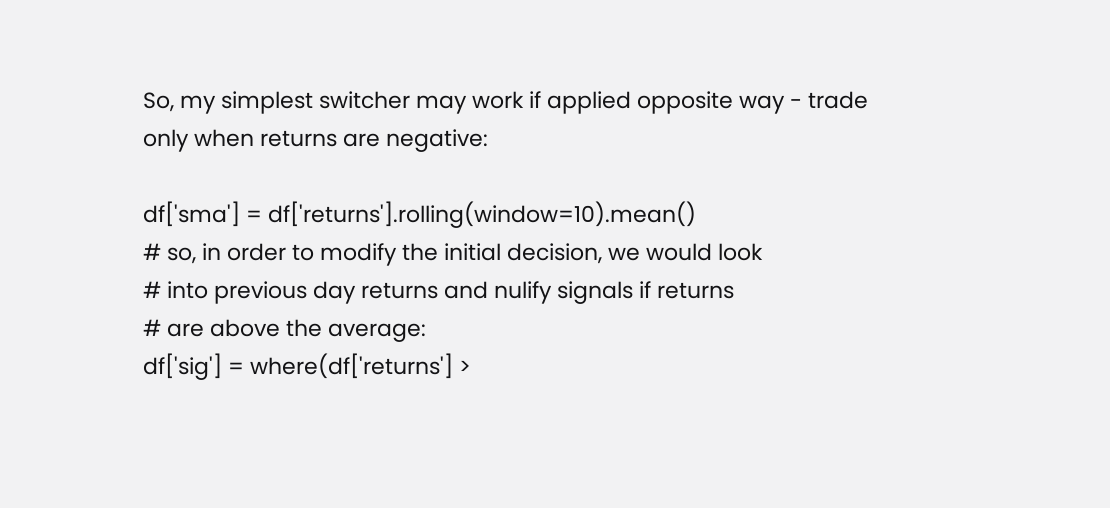So, my simplest switcher may work if applied opposite way - trade only when returns are negative:

df['sma'] = df['returns'].rolling(window=10).mean()
# so, in order to modify the initial decision, we would look
# into previous day returns and nulify signals if returns
# are above the average:
df['sig'] = where(df['returns'] >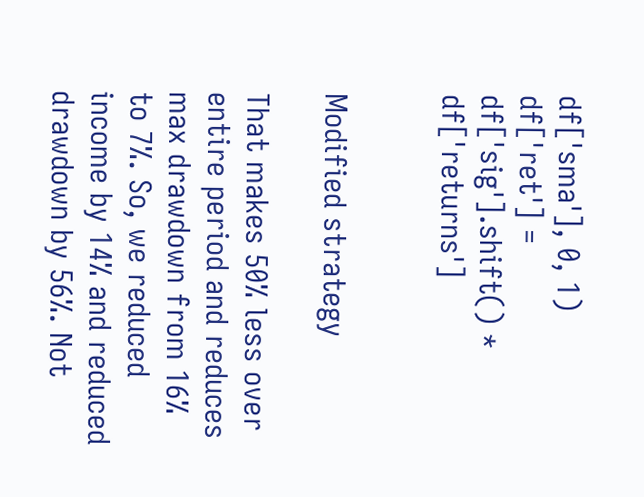df['sma'], 0, 1)
df['ret'] = df['sig'].shift() * df['returns']


Modified strategy

That makes 50% less over entire period and reduces max drawdown from 16% to 7%. So, we reduced income by 14% and reduced drawdown by 56%. Not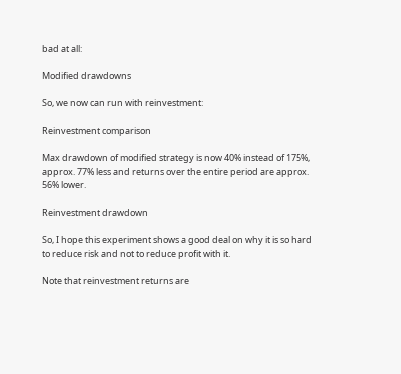bad at all:

Modified drawdowns

So, we now can run with reinvestment:

Reinvestment comparison

Max drawdown of modified strategy is now 40% instead of 175%, approx. 77% less and returns over the entire period are approx. 56% lower.

Reinvestment drawdown

So, I hope this experiment shows a good deal on why it is so hard to reduce risk and not to reduce profit with it.

Note that reinvestment returns are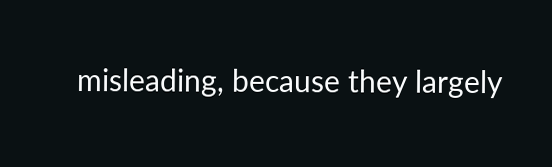misleading, because they largely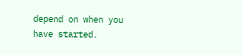depend on when you have started.